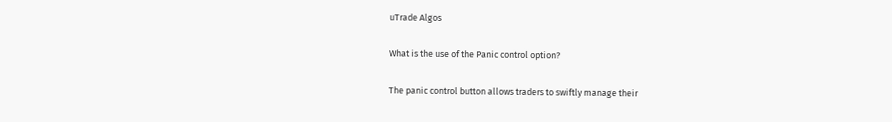uTrade Algos

What is the use of the Panic control option?

The panic control button allows traders to swiftly manage their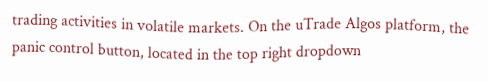trading activities in volatile markets. On the uTrade Algos platform, the panic control button, located in the top right dropdown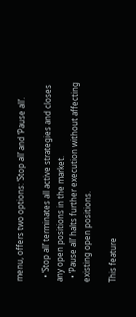menu, offers two options: ‘Stop all’ and ‘Pause all’.

  • ‘Stop all’ terminates all active strategies and closes any open positions in the market.
  • ‘Pause all’ halts further execution without affecting existing open positions.

This feature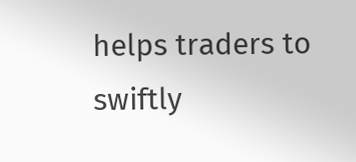helps traders to swiftly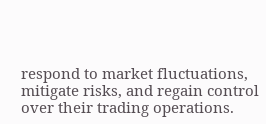respond to market fluctuations, mitigate risks, and regain control over their trading operations.